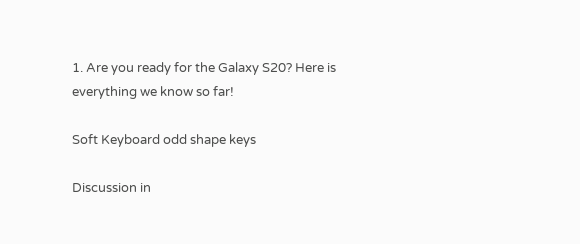1. Are you ready for the Galaxy S20? Here is everything we know so far!

Soft Keyboard odd shape keys

Discussion in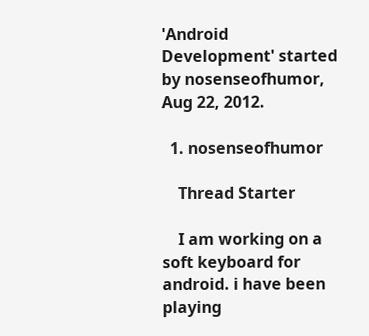'Android Development' started by nosenseofhumor, Aug 22, 2012.

  1. nosenseofhumor

    Thread Starter

    I am working on a soft keyboard for android. i have been playing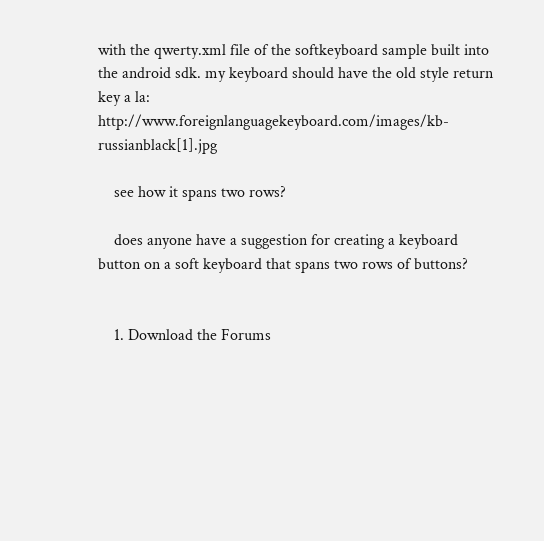with the qwerty.xml file of the softkeyboard sample built into the android sdk. my keyboard should have the old style return key a la: http://www.foreignlanguagekeyboard.com/images/kb-russianblack[1].jpg

    see how it spans two rows?

    does anyone have a suggestion for creating a keyboard button on a soft keyboard that spans two rows of buttons?


    1. Download the Forums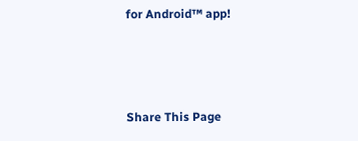for Android™ app!



Share This Page